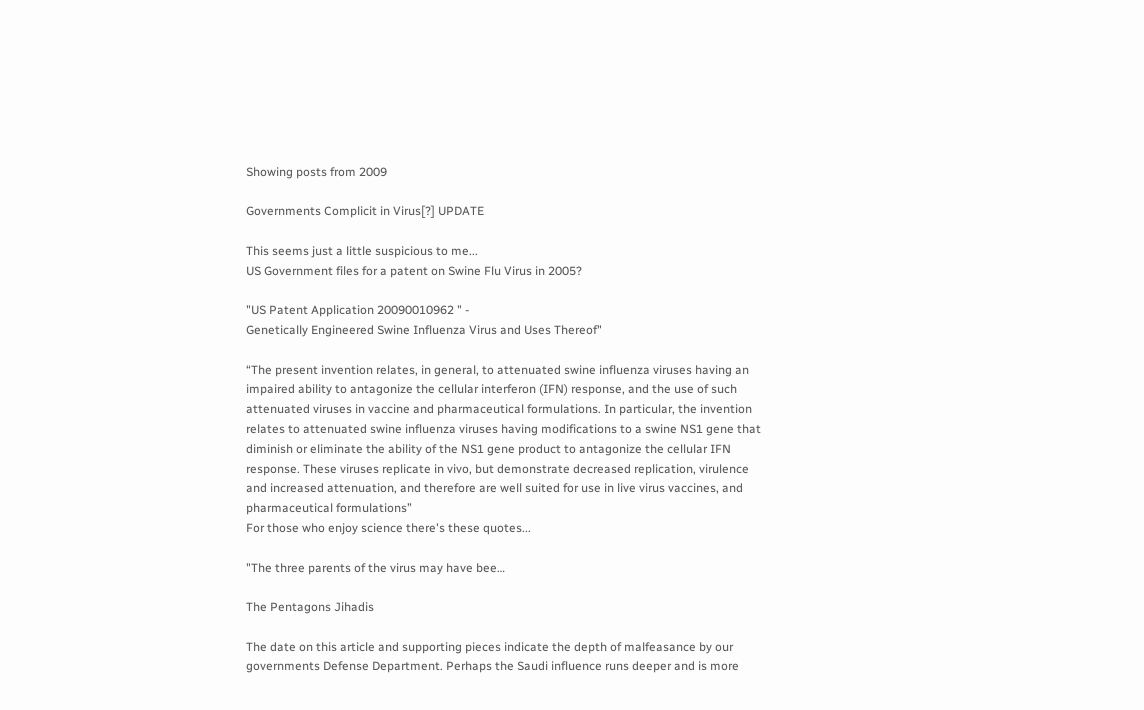Showing posts from 2009

Governments Complicit in Virus[?] UPDATE

This seems just a little suspicious to me...
US Government files for a patent on Swine Flu Virus in 2005?

"US Patent Application 20090010962 " -
Genetically Engineered Swine Influenza Virus and Uses Thereof"

“The present invention relates, in general, to attenuated swine influenza viruses having an impaired ability to antagonize the cellular interferon (IFN) response, and the use of such attenuated viruses in vaccine and pharmaceutical formulations. In particular, the invention relates to attenuated swine influenza viruses having modifications to a swine NS1 gene that diminish or eliminate the ability of the NS1 gene product to antagonize the cellular IFN response. These viruses replicate in vivo, but demonstrate decreased replication, virulence and increased attenuation, and therefore are well suited for use in live virus vaccines, and pharmaceutical formulations”
For those who enjoy science there's these quotes...

"The three parents of the virus may have bee…

The Pentagons Jihadis

The date on this article and supporting pieces indicate the depth of malfeasance by our governments Defense Department. Perhaps the Saudi influence runs deeper and is more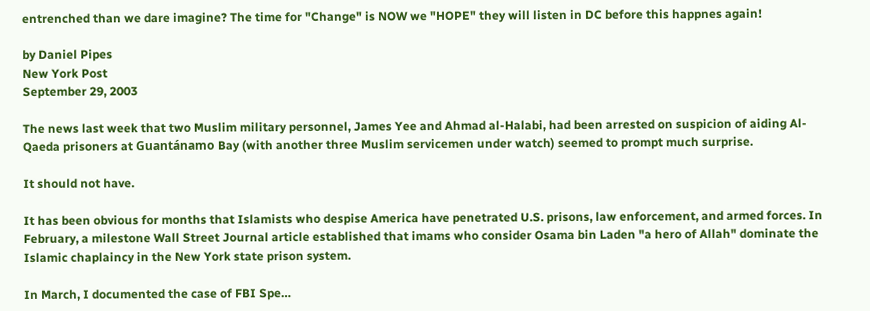entrenched than we dare imagine? The time for "Change" is NOW we "HOPE" they will listen in DC before this happnes again!

by Daniel Pipes
New York Post
September 29, 2003

The news last week that two Muslim military personnel, James Yee and Ahmad al-Halabi, had been arrested on suspicion of aiding Al-Qaeda prisoners at Guantánamo Bay (with another three Muslim servicemen under watch) seemed to prompt much surprise.

It should not have.

It has been obvious for months that Islamists who despise America have penetrated U.S. prisons, law enforcement, and armed forces. In February, a milestone Wall Street Journal article established that imams who consider Osama bin Laden "a hero of Allah" dominate the Islamic chaplaincy in the New York state prison system.

In March, I documented the case of FBI Spe…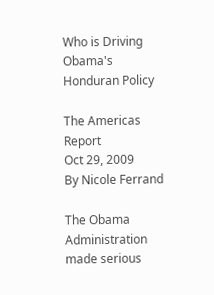Who is Driving Obama's Honduran Policy

The Americas Report
Oct 29, 2009
By Nicole Ferrand

The Obama Administration made serious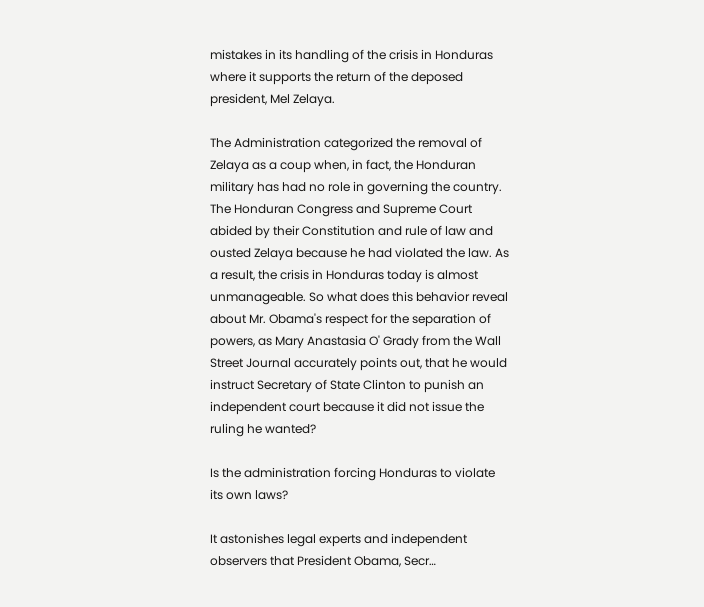mistakes in its handling of the crisis in Honduras where it supports the return of the deposed president, Mel Zelaya.

The Administration categorized the removal of Zelaya as a coup when, in fact, the Honduran military has had no role in governing the country. The Honduran Congress and Supreme Court abided by their Constitution and rule of law and ousted Zelaya because he had violated the law. As a result, the crisis in Honduras today is almost unmanageable. So what does this behavior reveal about Mr. Obama's respect for the separation of powers, as Mary Anastasia O' Grady from the Wall Street Journal accurately points out, that he would instruct Secretary of State Clinton to punish an independent court because it did not issue the ruling he wanted?

Is the administration forcing Honduras to violate its own laws?

It astonishes legal experts and independent observers that President Obama, Secr…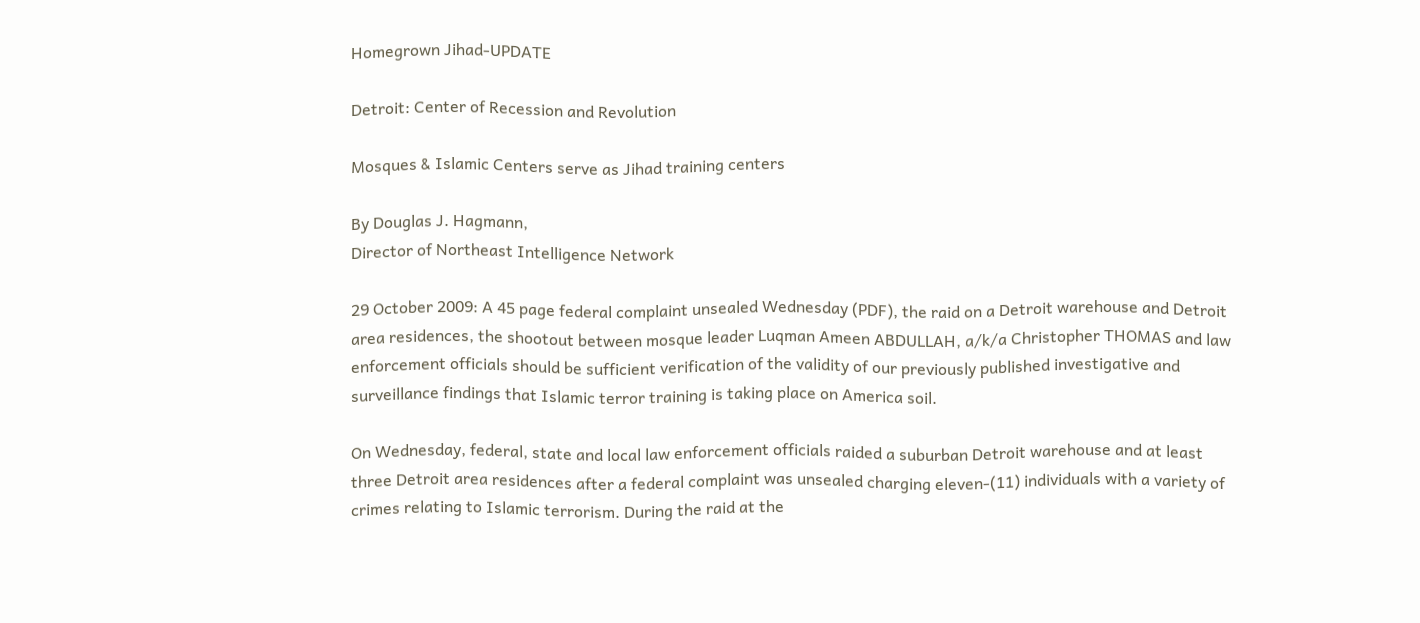Homegrown Jihad-UPDATE

Detroit: Center of Recession and Revolution

Mosques & Islamic Centers serve as Jihad training centers

By Douglas J. Hagmann,
Director of Northeast Intelligence Network

29 October 2009: A 45 page federal complaint unsealed Wednesday (PDF), the raid on a Detroit warehouse and Detroit area residences, the shootout between mosque leader Luqman Ameen ABDULLAH, a/k/a Christopher THOMAS and law enforcement officials should be sufficient verification of the validity of our previously published investigative and surveillance findings that Islamic terror training is taking place on America soil.

On Wednesday, federal, state and local law enforcement officials raided a suburban Detroit warehouse and at least three Detroit area residences after a federal complaint was unsealed charging eleven-(11) individuals with a variety of crimes relating to Islamic terrorism. During the raid at the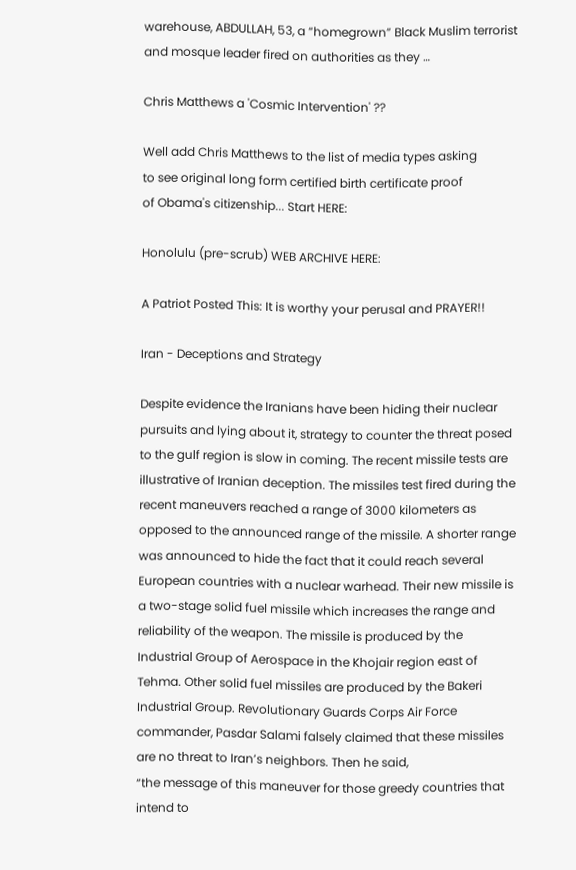warehouse, ABDULLAH, 53, a “homegrown” Black Muslim terrorist and mosque leader fired on authorities as they …

Chris Matthews a 'Cosmic Intervention' ??

Well add Chris Matthews to the list of media types asking
to see original long form certified birth certificate proof
of Obama's citizenship... Start HERE:

Honolulu (pre-scrub) WEB ARCHIVE HERE:

A Patriot Posted This: It is worthy your perusal and PRAYER!!

Iran - Deceptions and Strategy

Despite evidence the Iranians have been hiding their nuclear pursuits and lying about it, strategy to counter the threat posed to the gulf region is slow in coming. The recent missile tests are illustrative of Iranian deception. The missiles test fired during the recent maneuvers reached a range of 3000 kilometers as opposed to the announced range of the missile. A shorter range was announced to hide the fact that it could reach several European countries with a nuclear warhead. Their new missile is a two-stage solid fuel missile which increases the range and reliability of the weapon. The missile is produced by the Industrial Group of Aerospace in the Khojair region east of Tehma. Other solid fuel missiles are produced by the Bakeri Industrial Group. Revolutionary Guards Corps Air Force commander, Pasdar Salami falsely claimed that these missiles are no threat to Iran’s neighbors. Then he said,
“the message of this maneuver for those greedy countries that intend to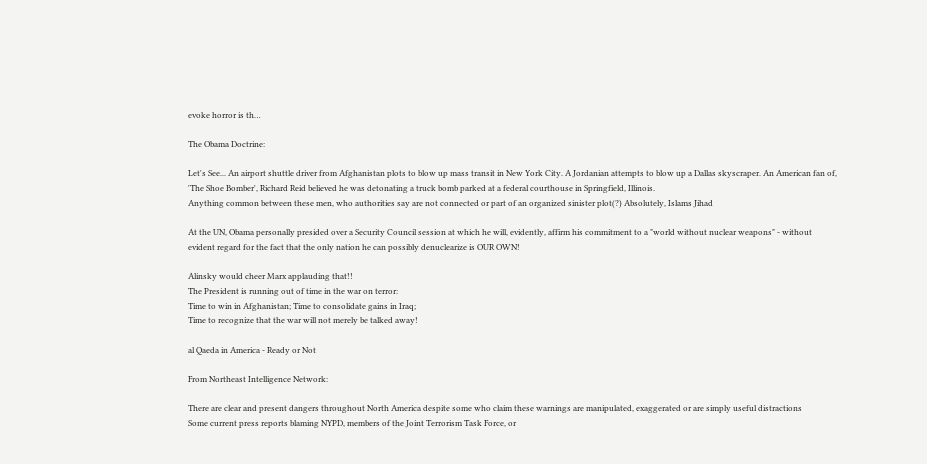evoke horror is th…

The Obama Doctrine:

Let's See... An airport shuttle driver from Afghanistan plots to blow up mass transit in New York City. A Jordanian attempts to blow up a Dallas skyscraper. An American fan of, 'The Shoe Bomber', Richard Reid believed he was detonating a truck bomb parked at a federal courthouse in Springfield, Illinois.
Anything common between these men, who authorities say are not connected or part of an organized sinister plot(?) Absolutely, Islams Jihad

At the UN, Obama personally presided over a Security Council session at which he will, evidently, affirm his commitment to a "world without nuclear weapons" - without evident regard for the fact that the only nation he can possibly denuclearize is OUR OWN!

Alinsky would cheer Marx applauding that!!
The President is running out of time in the war on terror:
Time to win in Afghanistan; Time to consolidate gains in Iraq;
Time to recognize that the war will not merely be talked away!

al Qaeda in America - Ready or Not

From Northeast Intelligence Network:

There are clear and present dangers throughout North America despite some who claim these warnings are manipulated, exaggerated or are simply useful distractions
Some current press reports blaming NYPD, members of the Joint Terrorism Task Force, or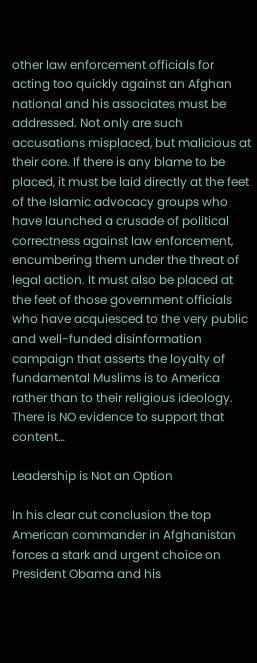other law enforcement officials for acting too quickly against an Afghan national and his associates must be addressed. Not only are such accusations misplaced, but malicious at their core. If there is any blame to be placed, it must be laid directly at the feet of the Islamic advocacy groups who have launched a crusade of political correctness against law enforcement, encumbering them under the threat of legal action. It must also be placed at the feet of those government officials who have acquiesced to the very public and well-funded disinformation campaign that asserts the loyalty of fundamental Muslims is to America rather than to their religious ideology. There is NO evidence to support that content…

Leadership is Not an Option

In his clear cut conclusion the top American commander in Afghanistan forces a stark and urgent choice on President Obama and his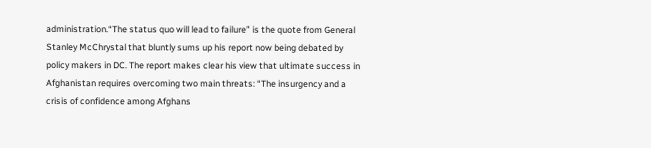administration.“The status quo will lead to failure” is the quote from General Stanley McChrystal that bluntly sums up his report now being debated by policy makers in DC. The report makes clear his view that ultimate success in Afghanistan requires overcoming two main threats: “The insurgency and a crisis of confidence among Afghans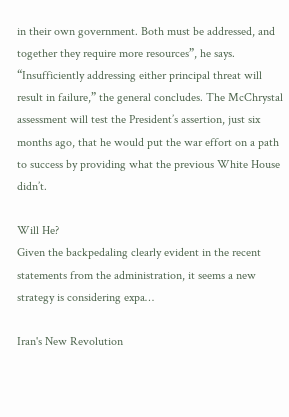in their own government. Both must be addressed, and together they require more resources”, he says. “Insufficiently addressing either principal threat will result in failure,” the general concludes. The McChrystal assessment will test the President’s assertion, just six months ago, that he would put the war effort on a path to success by providing what the previous White House didn’t.

Will He?
Given the backpedaling clearly evident in the recent statements from the administration, it seems a new strategy is considering expa…

Iran's New Revolution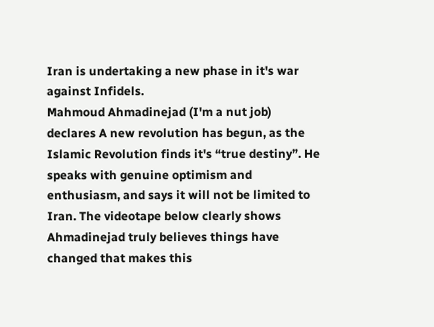Iran is undertaking a new phase in it's war against Infidels.
Mahmoud Ahmadinejad (I'm a nut job) declares A new revolution has begun, as the Islamic Revolution finds it's “true destiny”. He speaks with genuine optimism and enthusiasm, and says it will not be limited to Iran. The videotape below clearly shows Ahmadinejad truly believes things have changed that makes this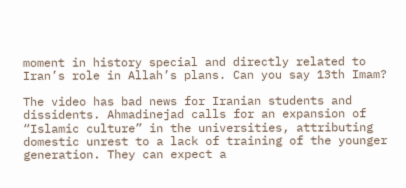moment in history special and directly related to Iran’s role in Allah’s plans. Can you say 13th Imam?

The video has bad news for Iranian students and dissidents. Ahmadinejad calls for an expansion of “Islamic culture” in the universities, attributing domestic unrest to a lack of training of the younger generation. They can expect a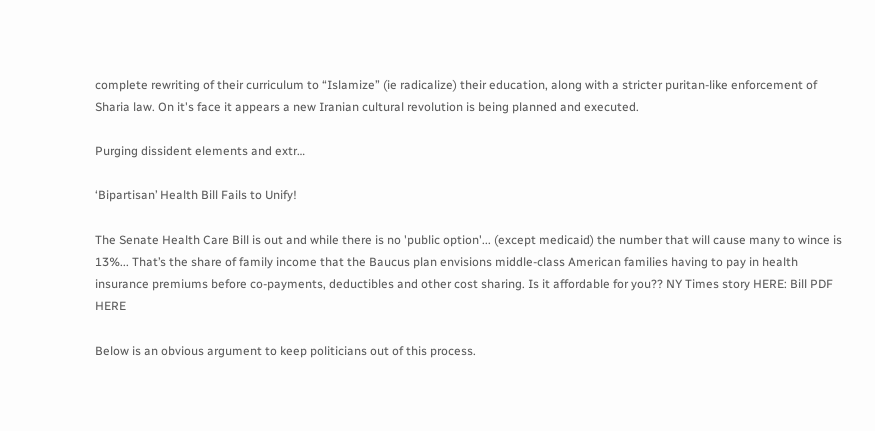complete rewriting of their curriculum to “Islamize” (ie radicalize) their education, along with a stricter puritan-like enforcement of Sharia law. On it's face it appears a new Iranian cultural revolution is being planned and executed.

Purging dissident elements and extr…

‘Bipartisan’ Health Bill Fails to Unify!

The Senate Health Care Bill is out and while there is no 'public option'... (except medicaid) the number that will cause many to wince is 13%... That’s the share of family income that the Baucus plan envisions middle-class American families having to pay in health insurance premiums before co-payments, deductibles and other cost sharing. Is it affordable for you?? NY Times story HERE: Bill PDF HERE

Below is an obvious argument to keep politicians out of this process.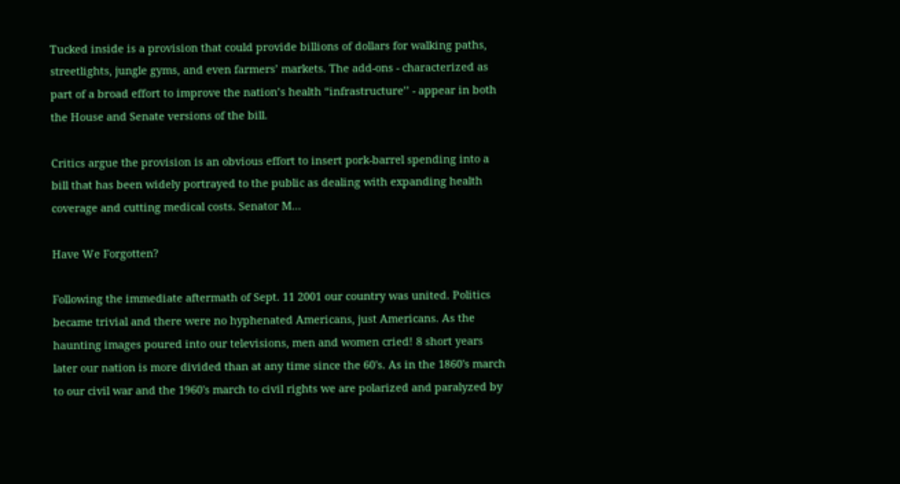Tucked inside is a provision that could provide billions of dollars for walking paths, streetlights, jungle gyms, and even farmers’ markets. The add-ons - characterized as part of a broad effort to improve the nation’s health “infrastructure’’ - appear in both the House and Senate versions of the bill.

Critics argue the provision is an obvious effort to insert pork-barrel spending into a bill that has been widely portrayed to the public as dealing with expanding health coverage and cutting medical costs. Senator M…

Have We Forgotten?

Following the immediate aftermath of Sept. 11 2001 our country was united. Politics became trivial and there were no hyphenated Americans, just Americans. As the haunting images poured into our televisions, men and women cried! 8 short years later our nation is more divided than at any time since the 60's. As in the 1860's march to our civil war and the 1960's march to civil rights we are polarized and paralyzed by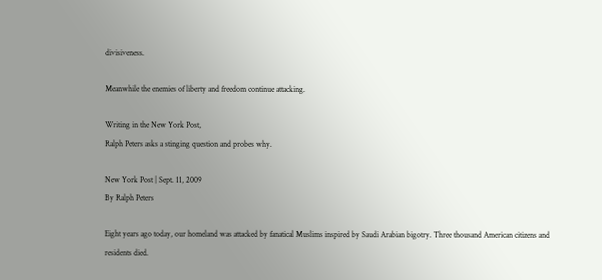divisiveness.

Meanwhile the enemies of liberty and freedom continue attacking.

Writing in the New York Post,
Ralph Peters asks a stinging question and probes why.

New York Post | Sept. 11, 2009
By Ralph Peters

Eight years ago today, our homeland was attacked by fanatical Muslims inspired by Saudi Arabian bigotry. Three thousand American citizens and residents died.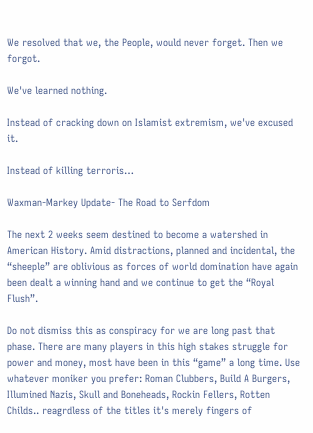We resolved that we, the People, would never forget. Then we forgot.

We've learned nothing.

Instead of cracking down on Islamist extremism, we've excused it.

Instead of killing terroris…

Waxman-Markey Update- The Road to Serfdom

The next 2 weeks seem destined to become a watershed in American History. Amid distractions, planned and incidental, the “sheeple” are oblivious as forces of world domination have again been dealt a winning hand and we continue to get the “Royal Flush”.

Do not dismiss this as conspiracy for we are long past that phase. There are many players in this high stakes struggle for power and money, most have been in this “game” a long time. Use whatever moniker you prefer: Roman Clubbers, Build A Burgers, Illumined Nazis, Skull and Boneheads, Rockin Fellers, Rotten Childs.. reagrdless of the titles it's merely fingers of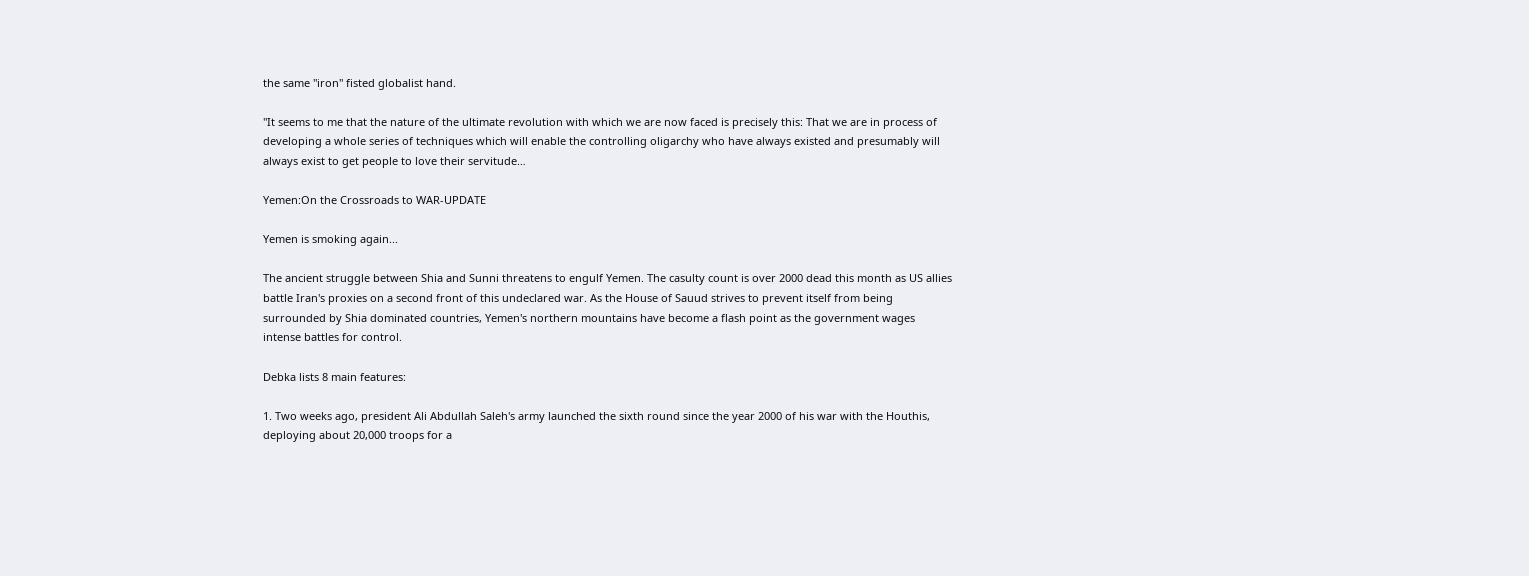the same "iron" fisted globalist hand.

"It seems to me that the nature of the ultimate revolution with which we are now faced is precisely this: That we are in process of developing a whole series of techniques which will enable the controlling oligarchy who have always existed and presumably will always exist to get people to love their servitude…

Yemen:On the Crossroads to WAR-UPDATE

Yemen is smoking again...

The ancient struggle between Shia and Sunni threatens to engulf Yemen. The casulty count is over 2000 dead this month as US allies battle Iran's proxies on a second front of this undeclared war. As the House of Sauud strives to prevent itself from being surrounded by Shia dominated countries, Yemen's northern mountains have become a flash point as the government wages intense battles for control.

Debka lists 8 main features:

1. Two weeks ago, president Ali Abdullah Saleh's army launched the sixth round since the year 2000 of his war with the Houthis, deploying about 20,000 troops for a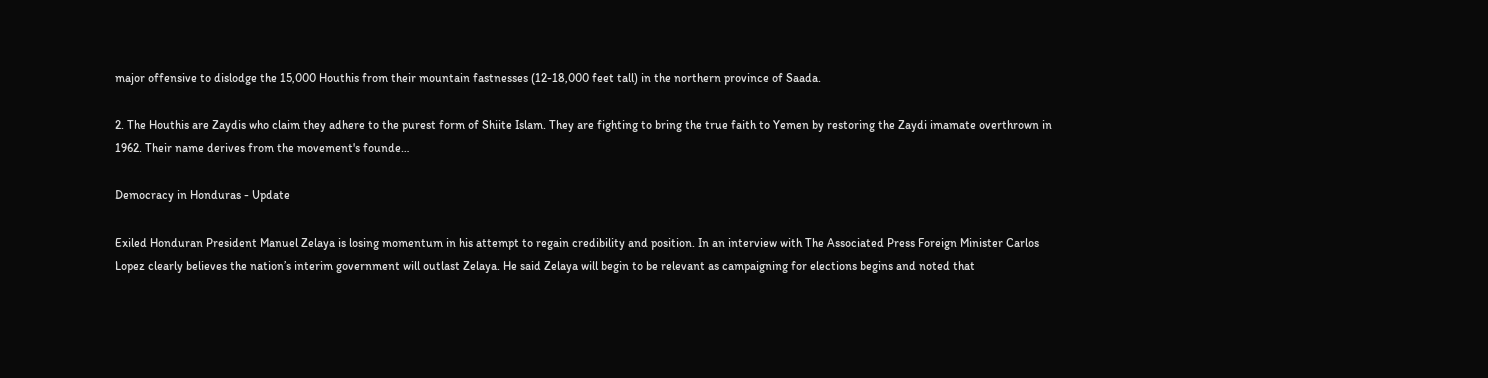major offensive to dislodge the 15,000 Houthis from their mountain fastnesses (12-18,000 feet tall) in the northern province of Saada.

2. The Houthis are Zaydis who claim they adhere to the purest form of Shiite Islam. They are fighting to bring the true faith to Yemen by restoring the Zaydi imamate overthrown in 1962. Their name derives from the movement's founde…

Democracy in Honduras - Update

Exiled Honduran President Manuel Zelaya is losing momentum in his attempt to regain credibility and position. In an interview with The Associated Press Foreign Minister Carlos Lopez clearly believes the nation’s interim government will outlast Zelaya. He said Zelaya will begin to be relevant as campaigning for elections begins and noted that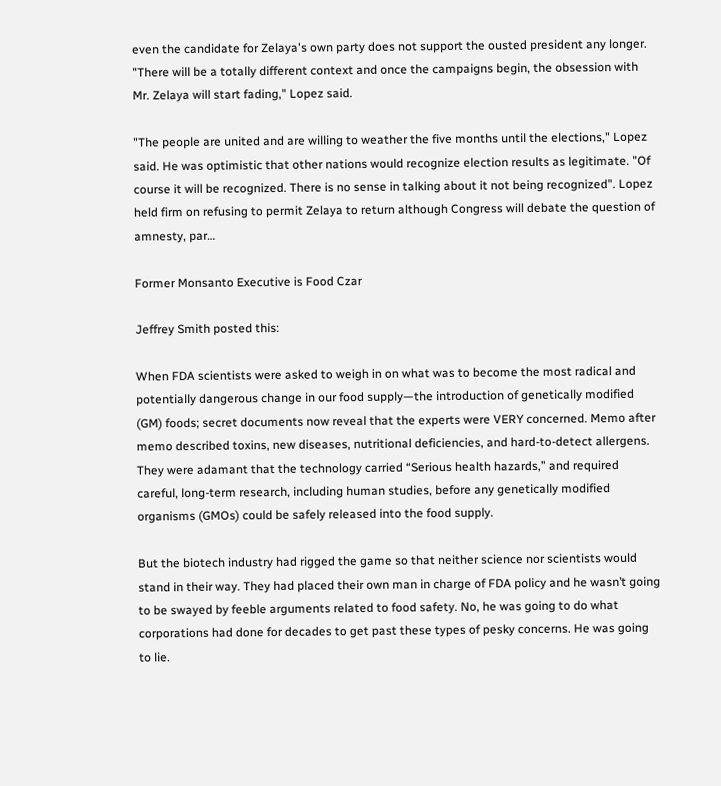even the candidate for Zelaya's own party does not support the ousted president any longer. "There will be a totally different context and once the campaigns begin, the obsession with Mr. Zelaya will start fading," Lopez said.

"The people are united and are willing to weather the five months until the elections," Lopez said. He was optimistic that other nations would recognize election results as legitimate. "Of course it will be recognized. There is no sense in talking about it not being recognized". Lopez held firm on refusing to permit Zelaya to return although Congress will debate the question of amnesty, par…

Former Monsanto Executive is Food Czar

Jeffrey Smith posted this:

When FDA scientists were asked to weigh in on what was to become the most radical and potentially dangerous change in our food supply—the introduction of genetically modified (GM) foods; secret documents now reveal that the experts were VERY concerned. Memo after memo described toxins, new diseases, nutritional deficiencies, and hard-to-detect allergens. They were adamant that the technology carried “Serious health hazards,” and required careful, long-term research, including human studies, before any genetically modified organisms (GMOs) could be safely released into the food supply.

But the biotech industry had rigged the game so that neither science nor scientists would stand in their way. They had placed their own man in charge of FDA policy and he wasn’t going to be swayed by feeble arguments related to food safety. No, he was going to do what corporations had done for decades to get past these types of pesky concerns. He was going to lie.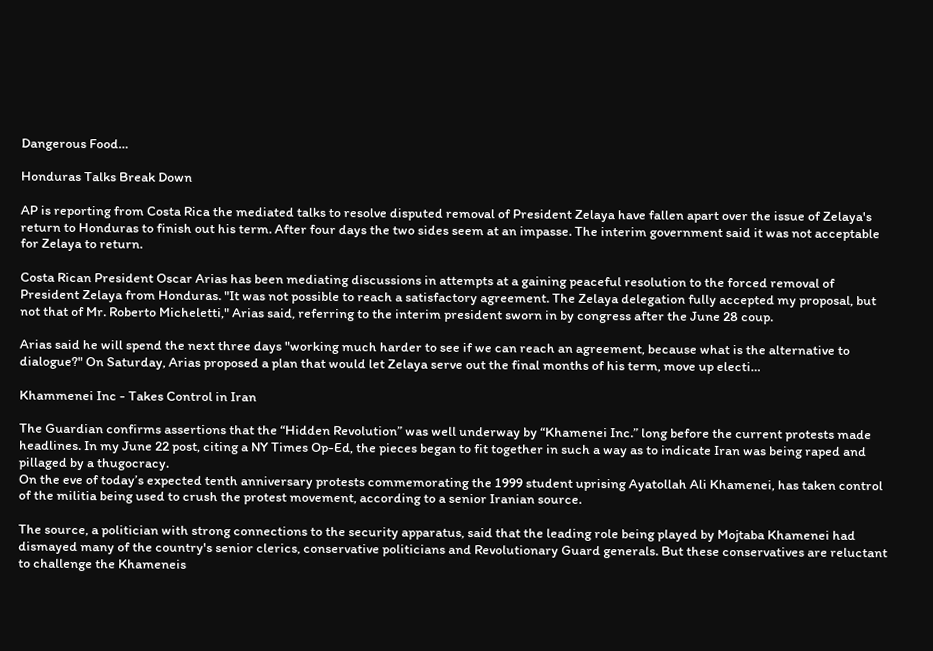Dangerous Food…

Honduras Talks Break Down

AP is reporting from Costa Rica the mediated talks to resolve disputed removal of President Zelaya have fallen apart over the issue of Zelaya's return to Honduras to finish out his term. After four days the two sides seem at an impasse. The interim government said it was not acceptable for Zelaya to return.

Costa Rican President Oscar Arias has been mediating discussions in attempts at a gaining peaceful resolution to the forced removal of President Zelaya from Honduras. "It was not possible to reach a satisfactory agreement. The Zelaya delegation fully accepted my proposal, but not that of Mr. Roberto Micheletti," Arias said, referring to the interim president sworn in by congress after the June 28 coup.

Arias said he will spend the next three days "working much harder to see if we can reach an agreement, because what is the alternative to dialogue?" On Saturday, Arias proposed a plan that would let Zelaya serve out the final months of his term, move up electi…

Khammenei Inc - Takes Control in Iran

The Guardian confirms assertions that the “Hidden Revolution” was well underway by “Khamenei Inc.” long before the current protests made headlines. In my June 22 post, citing a NY Times Op-Ed, the pieces began to fit together in such a way as to indicate Iran was being raped and pillaged by a thugocracy.
On the eve of today’s expected tenth anniversary protests commemorating the 1999 student uprising Ayatollah Ali Khamenei, has taken control of the militia being used to crush the protest movement, according to a senior Iranian source.

The source, a politician with strong connections to the security apparatus, said that the leading role being played by Mojtaba Khamenei had dismayed many of the country's senior clerics, conservative politicians and Revolutionary Guard generals. But these conservatives are reluctant to challenge the Khameneis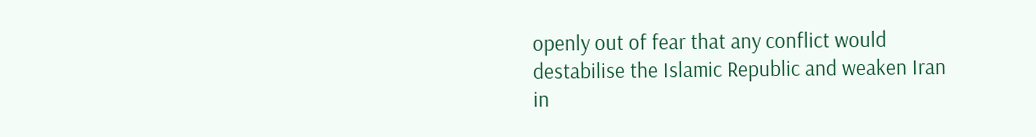openly out of fear that any conflict would destabilise the Islamic Republic and weaken Iran in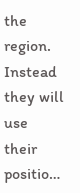the region. Instead they will use their positio…